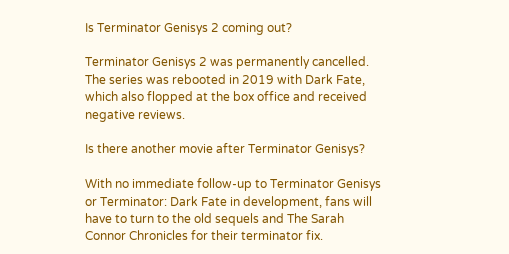Is Terminator Genisys 2 coming out?

Terminator Genisys 2 was permanently cancelled. The series was rebooted in 2019 with Dark Fate, which also flopped at the box office and received negative reviews.

Is there another movie after Terminator Genisys?

With no immediate follow-up to Terminator Genisys or Terminator: Dark Fate in development, fans will have to turn to the old sequels and The Sarah Connor Chronicles for their terminator fix.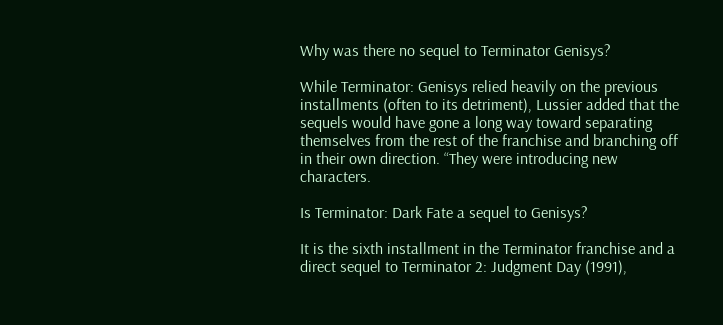Why was there no sequel to Terminator Genisys?

While Terminator: Genisys relied heavily on the previous installments (often to its detriment), Lussier added that the sequels would have gone a long way toward separating themselves from the rest of the franchise and branching off in their own direction. “They were introducing new characters.

Is Terminator: Dark Fate a sequel to Genisys?

It is the sixth installment in the Terminator franchise and a direct sequel to Terminator 2: Judgment Day (1991),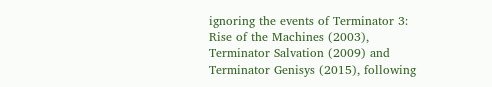ignoring the events of Terminator 3: Rise of the Machines (2003), Terminator Salvation (2009) and Terminator Genisys (2015), following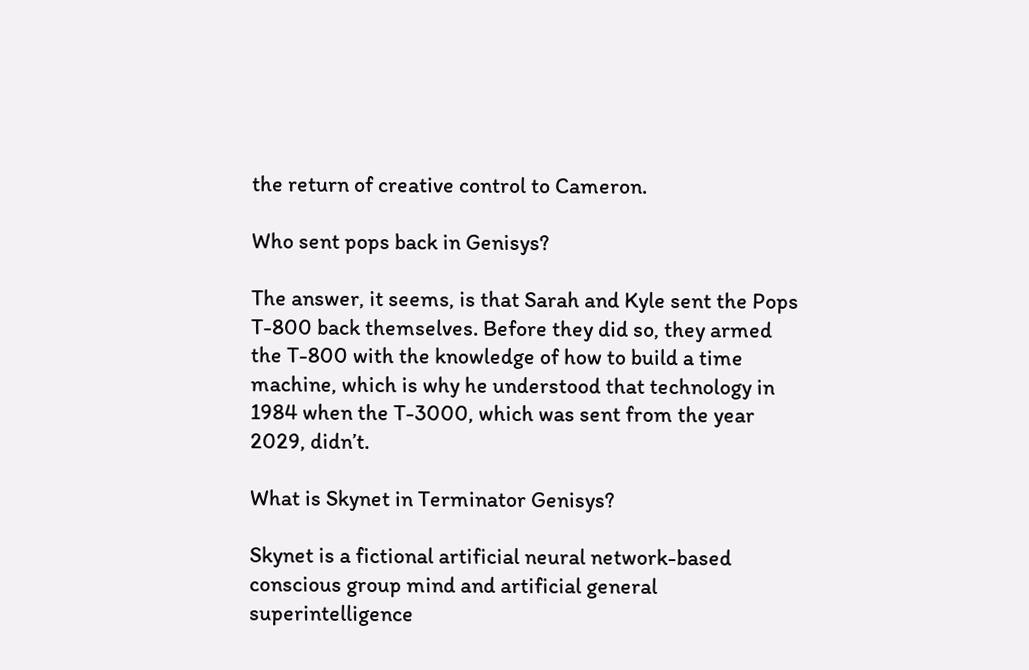the return of creative control to Cameron.

Who sent pops back in Genisys?

The answer, it seems, is that Sarah and Kyle sent the Pops T-800 back themselves. Before they did so, they armed the T-800 with the knowledge of how to build a time machine, which is why he understood that technology in 1984 when the T-3000, which was sent from the year 2029, didn’t.

What is Skynet in Terminator Genisys?

Skynet is a fictional artificial neural network-based conscious group mind and artificial general superintelligence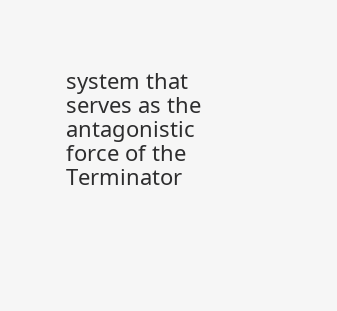system that serves as the antagonistic force of the Terminator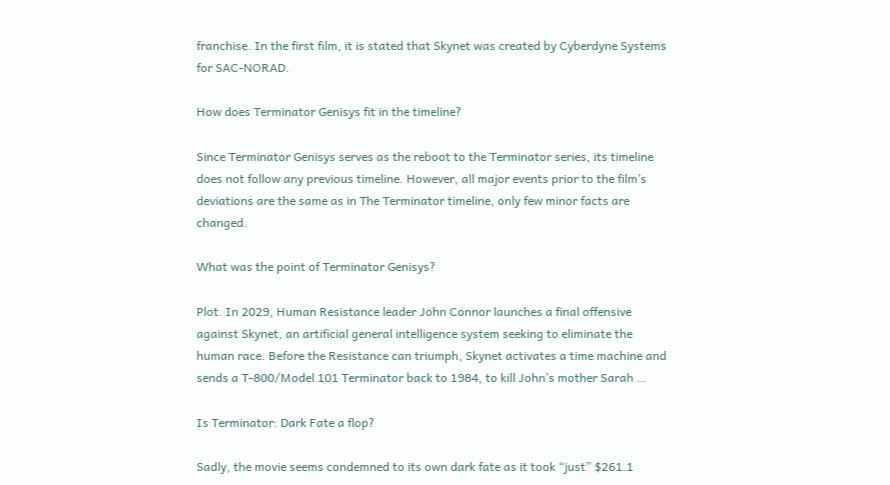franchise. In the first film, it is stated that Skynet was created by Cyberdyne Systems for SAC-NORAD.

How does Terminator Genisys fit in the timeline?

Since Terminator Genisys serves as the reboot to the Terminator series, its timeline does not follow any previous timeline. However, all major events prior to the film’s deviations are the same as in The Terminator timeline, only few minor facts are changed.

What was the point of Terminator Genisys?

Plot. In 2029, Human Resistance leader John Connor launches a final offensive against Skynet, an artificial general intelligence system seeking to eliminate the human race. Before the Resistance can triumph, Skynet activates a time machine and sends a T-800/Model 101 Terminator back to 1984, to kill John’s mother Sarah …

Is Terminator: Dark Fate a flop?

Sadly, the movie seems condemned to its own dark fate as it took “just” $261.1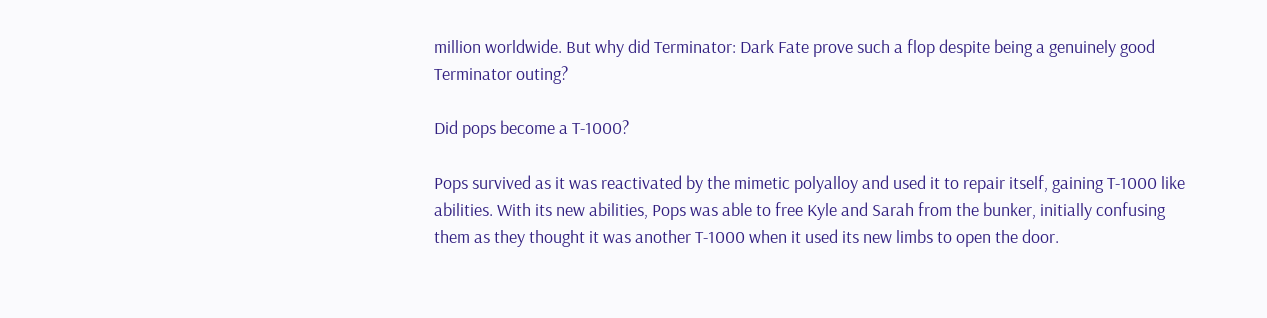million worldwide. But why did Terminator: Dark Fate prove such a flop despite being a genuinely good Terminator outing?

Did pops become a T-1000?

Pops survived as it was reactivated by the mimetic polyalloy and used it to repair itself, gaining T-1000 like abilities. With its new abilities, Pops was able to free Kyle and Sarah from the bunker, initially confusing them as they thought it was another T-1000 when it used its new limbs to open the door.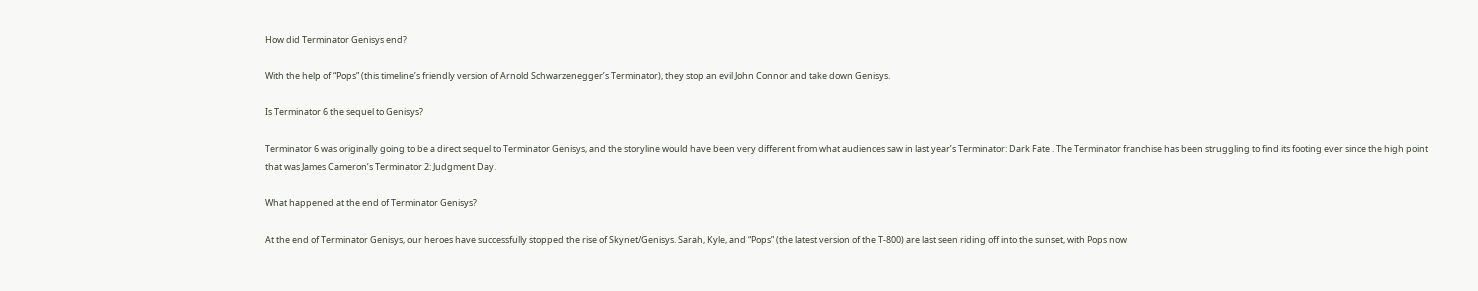How did Terminator Genisys end?

With the help of “Pops” (this timeline’s friendly version of Arnold Schwarzenegger’s Terminator), they stop an evil John Connor and take down Genisys.

Is Terminator 6 the sequel to Genisys?

Terminator 6 was originally going to be a direct sequel to Terminator Genisys, and the storyline would have been very different from what audiences saw in last year’s Terminator: Dark Fate . The Terminator franchise has been struggling to find its footing ever since the high point that was James Cameron’s Terminator 2: Judgment Day.

What happened at the end of Terminator Genisys?

At the end of Terminator Genisys, our heroes have successfully stopped the rise of Skynet/Genisys. Sarah, Kyle, and “Pops” (the latest version of the T-800) are last seen riding off into the sunset, with Pops now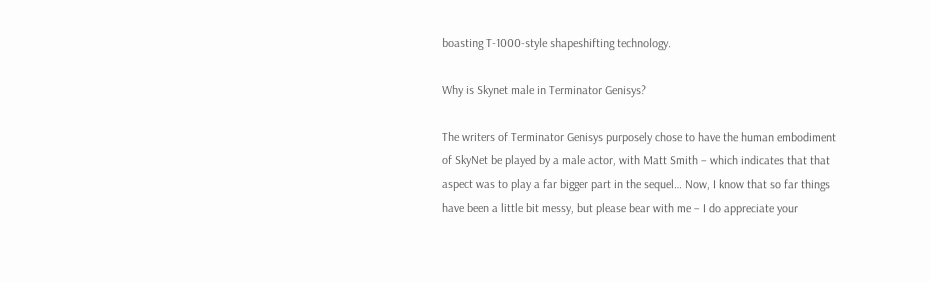boasting T-1000-style shapeshifting technology.

Why is Skynet male in Terminator Genisys?

The writers of Terminator Genisys purposely chose to have the human embodiment of SkyNet be played by a male actor, with Matt Smith – which indicates that that aspect was to play a far bigger part in the sequel… Now, I know that so far things have been a little bit messy, but please bear with me – I do appreciate your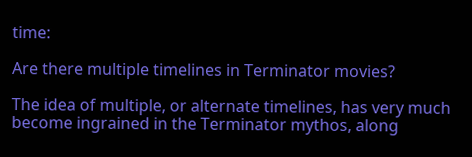time:

Are there multiple timelines in Terminator movies?

The idea of multiple, or alternate timelines, has very much become ingrained in the Terminator mythos, along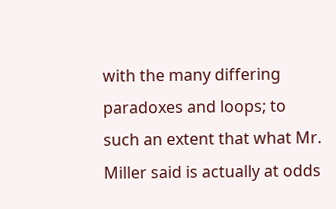with the many differing paradoxes and loops; to such an extent that what Mr. Miller said is actually at odds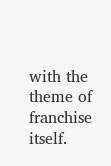with the theme of franchise itself.